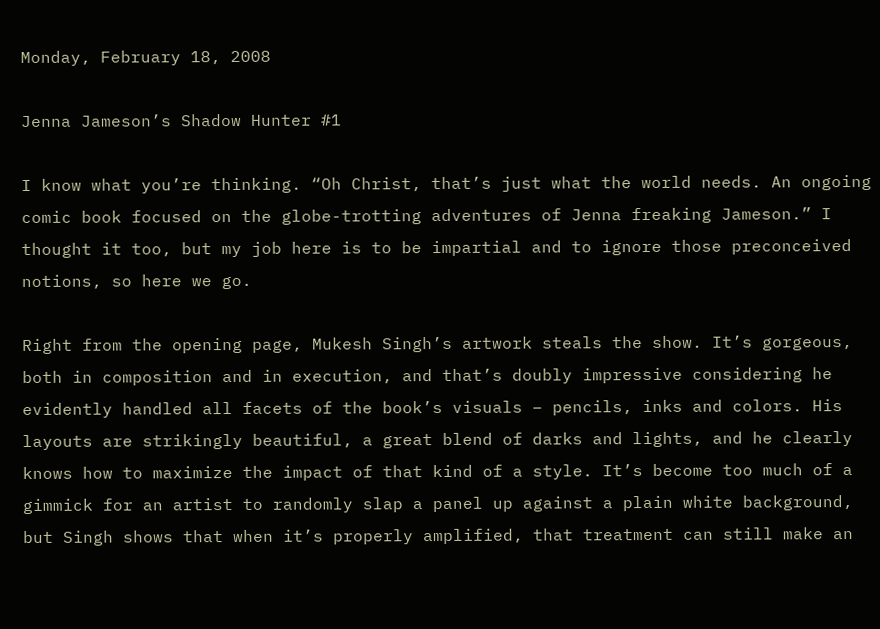Monday, February 18, 2008

Jenna Jameson’s Shadow Hunter #1

I know what you’re thinking. “Oh Christ, that’s just what the world needs. An ongoing comic book focused on the globe-trotting adventures of Jenna freaking Jameson.” I thought it too, but my job here is to be impartial and to ignore those preconceived notions, so here we go.

Right from the opening page, Mukesh Singh’s artwork steals the show. It’s gorgeous, both in composition and in execution, and that’s doubly impressive considering he evidently handled all facets of the book’s visuals – pencils, inks and colors. His layouts are strikingly beautiful, a great blend of darks and lights, and he clearly knows how to maximize the impact of that kind of a style. It’s become too much of a gimmick for an artist to randomly slap a panel up against a plain white background, but Singh shows that when it’s properly amplified, that treatment can still make an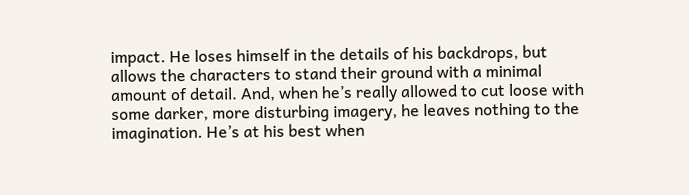impact. He loses himself in the details of his backdrops, but allows the characters to stand their ground with a minimal amount of detail. And, when he’s really allowed to cut loose with some darker, more disturbing imagery, he leaves nothing to the imagination. He’s at his best when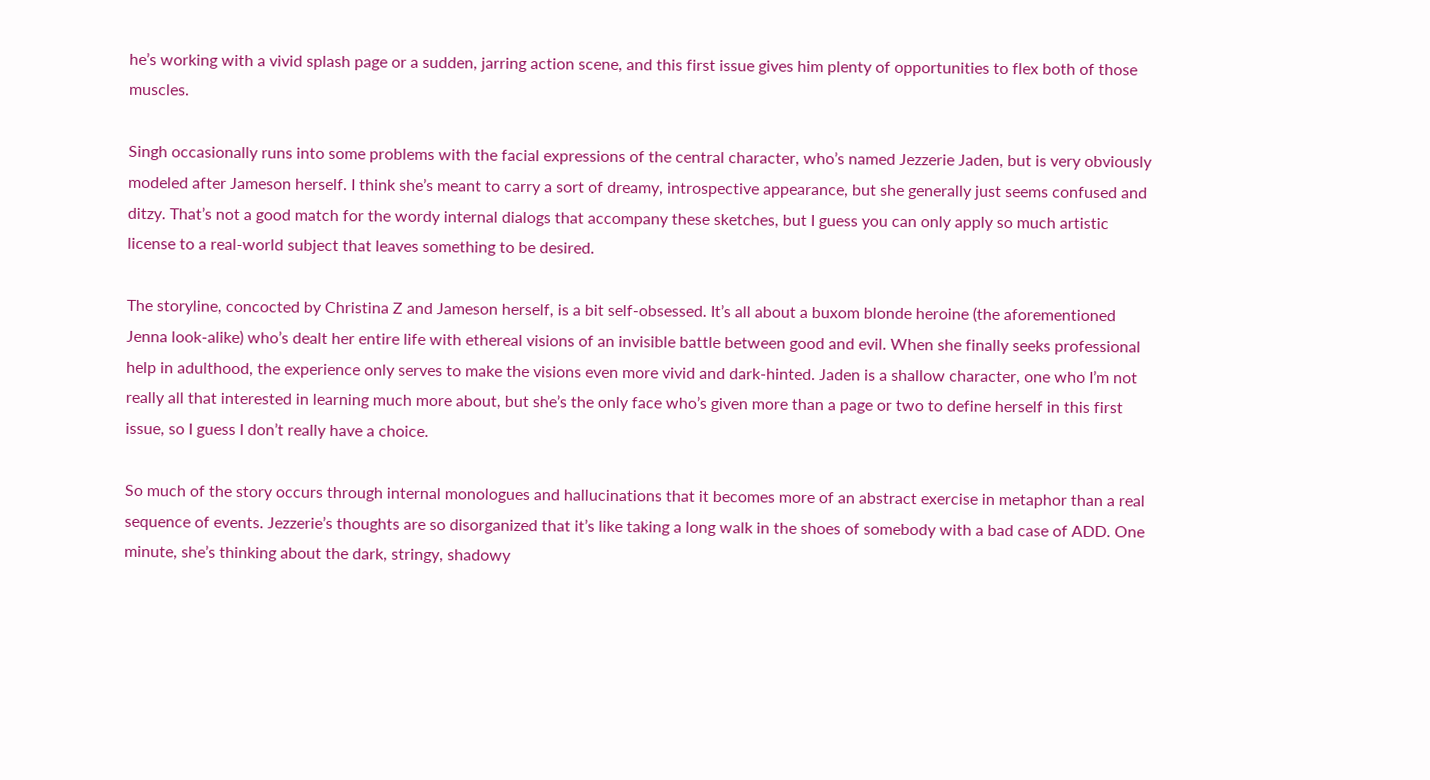he’s working with a vivid splash page or a sudden, jarring action scene, and this first issue gives him plenty of opportunities to flex both of those muscles.

Singh occasionally runs into some problems with the facial expressions of the central character, who’s named Jezzerie Jaden, but is very obviously modeled after Jameson herself. I think she’s meant to carry a sort of dreamy, introspective appearance, but she generally just seems confused and ditzy. That’s not a good match for the wordy internal dialogs that accompany these sketches, but I guess you can only apply so much artistic license to a real-world subject that leaves something to be desired.

The storyline, concocted by Christina Z and Jameson herself, is a bit self-obsessed. It’s all about a buxom blonde heroine (the aforementioned Jenna look-alike) who’s dealt her entire life with ethereal visions of an invisible battle between good and evil. When she finally seeks professional help in adulthood, the experience only serves to make the visions even more vivid and dark-hinted. Jaden is a shallow character, one who I’m not really all that interested in learning much more about, but she’s the only face who’s given more than a page or two to define herself in this first issue, so I guess I don’t really have a choice.

So much of the story occurs through internal monologues and hallucinations that it becomes more of an abstract exercise in metaphor than a real sequence of events. Jezzerie’s thoughts are so disorganized that it’s like taking a long walk in the shoes of somebody with a bad case of ADD. One minute, she’s thinking about the dark, stringy, shadowy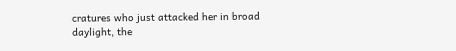cratures who just attacked her in broad daylight, the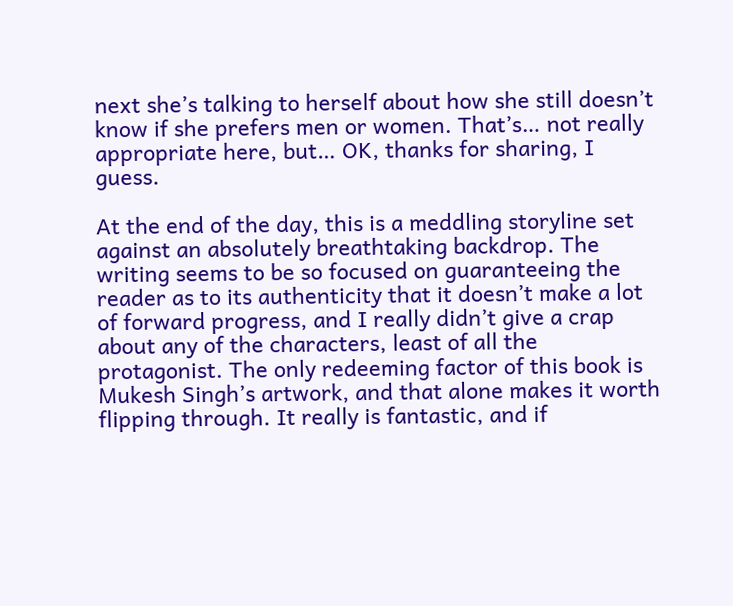next she’s talking to herself about how she still doesn’t know if she prefers men or women. That’s… not really appropriate here, but… OK, thanks for sharing, I guess.

At the end of the day, this is a meddling storyline set against an absolutely breathtaking backdrop. The writing seems to be so focused on guaranteeing the reader as to its authenticity that it doesn’t make a lot of forward progress, and I really didn’t give a crap about any of the characters, least of all the protagonist. The only redeeming factor of this book is Mukesh Singh’s artwork, and that alone makes it worth flipping through. It really is fantastic, and if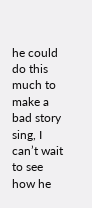he could do this much to make a bad story sing, I can’t wait to see how he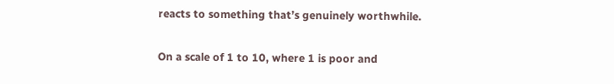reacts to something that’s genuinely worthwhile.

On a scale of 1 to 10, where 1 is poor and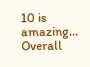10 is amazing...
Overall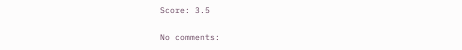Score: 3.5

No comments: